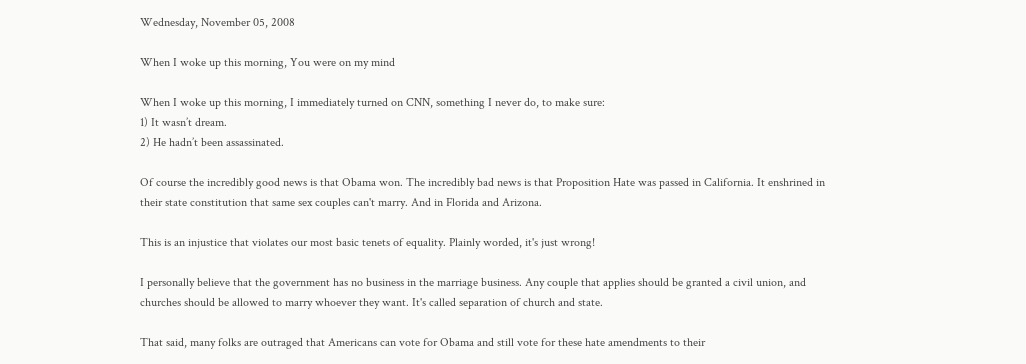Wednesday, November 05, 2008

When I woke up this morning, You were on my mind

When I woke up this morning, I immediately turned on CNN, something I never do, to make sure:
1) It wasn’t dream.
2) He hadn’t been assassinated.

Of course the incredibly good news is that Obama won. The incredibly bad news is that Proposition Hate was passed in California. It enshrined in their state constitution that same sex couples can't marry. And in Florida and Arizona.

This is an injustice that violates our most basic tenets of equality. Plainly worded, it's just wrong!

I personally believe that the government has no business in the marriage business. Any couple that applies should be granted a civil union, and churches should be allowed to marry whoever they want. It's called separation of church and state.

That said, many folks are outraged that Americans can vote for Obama and still vote for these hate amendments to their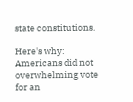state constitutions.

Here's why: Americans did not overwhelming vote for an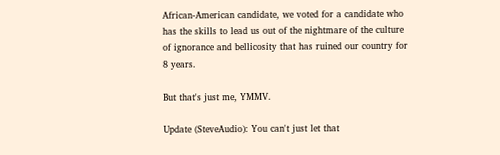African-American candidate, we voted for a candidate who has the skills to lead us out of the nightmare of the culture of ignorance and bellicosity that has ruined our country for 8 years.

But that's just me, YMMV.

Update (SteveAudio): You can't just let that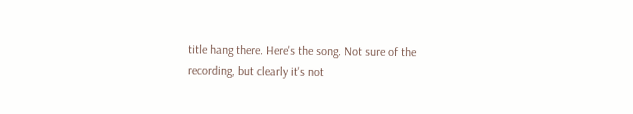title hang there. Here's the song. Not sure of the recording, but clearly it's not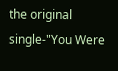the original single-"You Were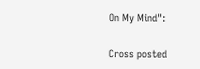On My Mind":

Cross posted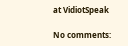at VidiotSpeak

No comments: